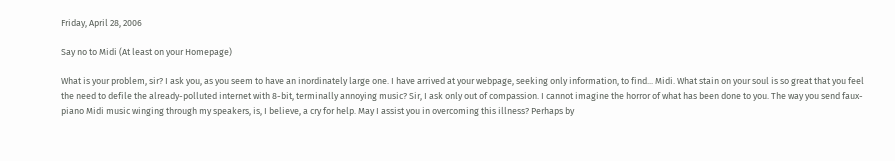Friday, April 28, 2006

Say no to Midi (At least on your Homepage)

What is your problem, sir? I ask you, as you seem to have an inordinately large one. I have arrived at your webpage, seeking only information, to find... Midi. What stain on your soul is so great that you feel the need to defile the already-polluted internet with 8-bit, terminally annoying music? Sir, I ask only out of compassion. I cannot imagine the horror of what has been done to you. The way you send faux-piano Midi music winging through my speakers, is, I believe, a cry for help. May I assist you in overcoming this illness? Perhaps by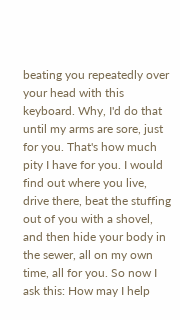beating you repeatedly over your head with this keyboard. Why, I'd do that until my arms are sore, just for you. That's how much pity I have for you. I would find out where you live, drive there, beat the stuffing out of you with a shovel, and then hide your body in the sewer, all on my own time, all for you. So now I ask this: How may I help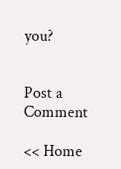you?


Post a Comment

<< Home